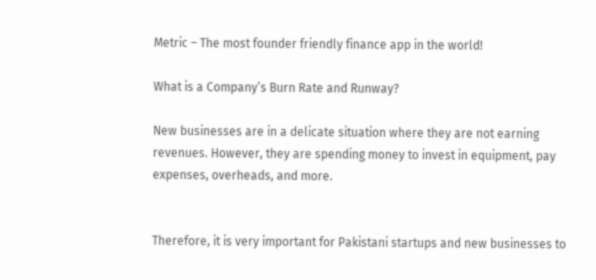Metric – The most founder friendly finance app in the world!

What is a Company’s Burn Rate and Runway?

New businesses are in a delicate situation where they are not earning revenues. However, they are spending money to invest in equipment, pay expenses, overheads, and more.


Therefore, it is very important for Pakistani startups and new businesses to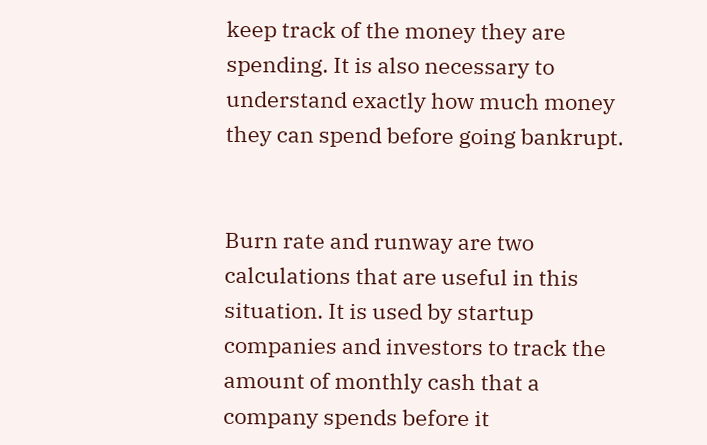keep track of the money they are spending. It is also necessary to understand exactly how much money they can spend before going bankrupt.


Burn rate and runway are two calculations that are useful in this situation. It is used by startup companies and investors to track the amount of monthly cash that a company spends before it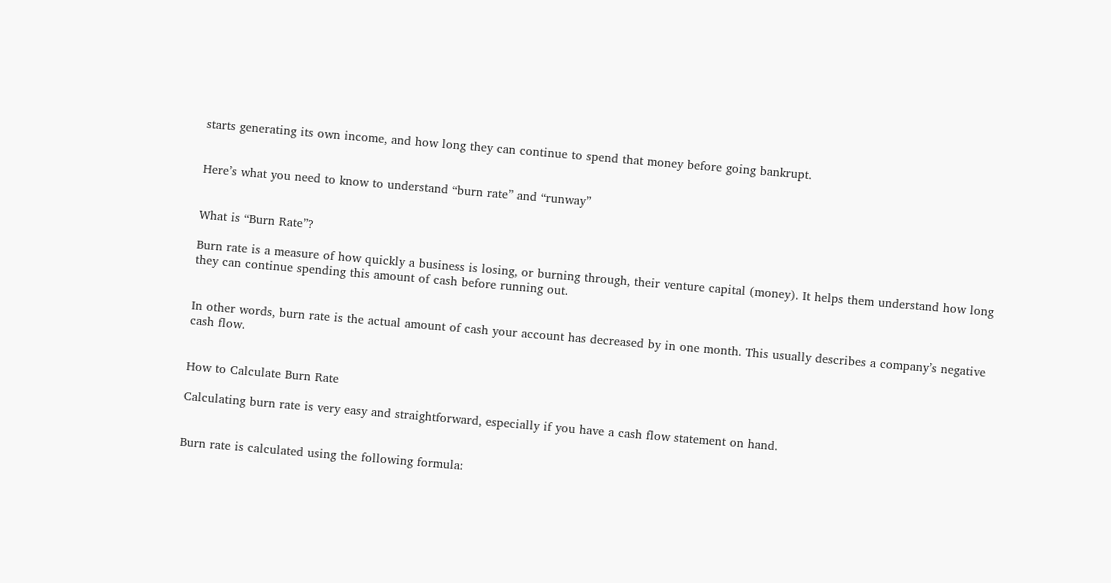starts generating its own income, and how long they can continue to spend that money before going bankrupt.


Here’s what you need to know to understand “burn rate” and “runway”


What is “Burn Rate”?

Burn rate is a measure of how quickly a business is losing, or burning through, their venture capital (money). It helps them understand how long they can continue spending this amount of cash before running out.


In other words, burn rate is the actual amount of cash your account has decreased by in one month. This usually describes a company’s negative cash flow.


How to Calculate Burn Rate

Calculating burn rate is very easy and straightforward, especially if you have a cash flow statement on hand.


Burn rate is calculated using the following formula: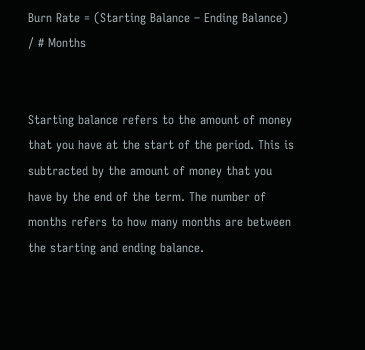Burn Rate = (Starting Balance – Ending Balance) / # Months


Starting balance refers to the amount of money that you have at the start of the period. This is subtracted by the amount of money that you have by the end of the term. The number of months refers to how many months are between the starting and ending balance.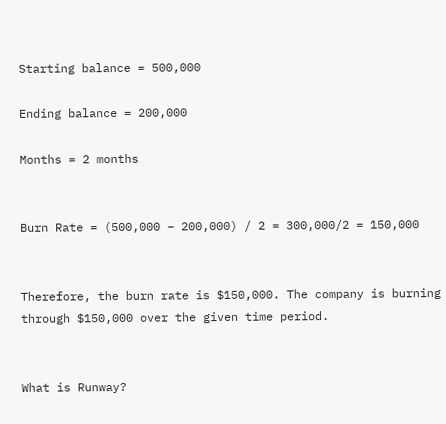Starting balance = 500,000

Ending balance = 200,000

Months = 2 months


Burn Rate = (500,000 – 200,000) / 2 = 300,000/2 = 150,000


Therefore, the burn rate is $150,000. The company is burning through $150,000 over the given time period.


What is Runway?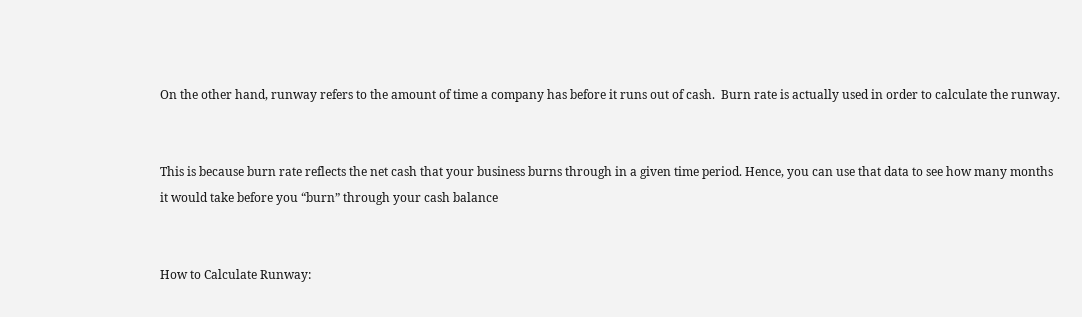On the other hand, runway refers to the amount of time a company has before it runs out of cash.  Burn rate is actually used in order to calculate the runway.


This is because burn rate reflects the net cash that your business burns through in a given time period. Hence, you can use that data to see how many months it would take before you “burn” through your cash balance


How to Calculate Runway: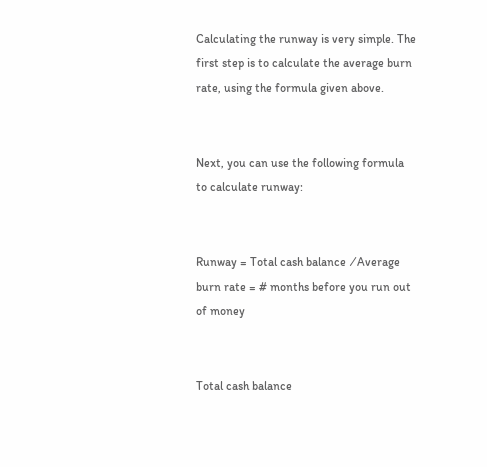Calculating the runway is very simple. The first step is to calculate the average burn rate, using the formula given above.


Next, you can use the following formula to calculate runway:


Runway = Total cash balance  ⁄ Average burn rate = # months before you run out of money


Total cash balance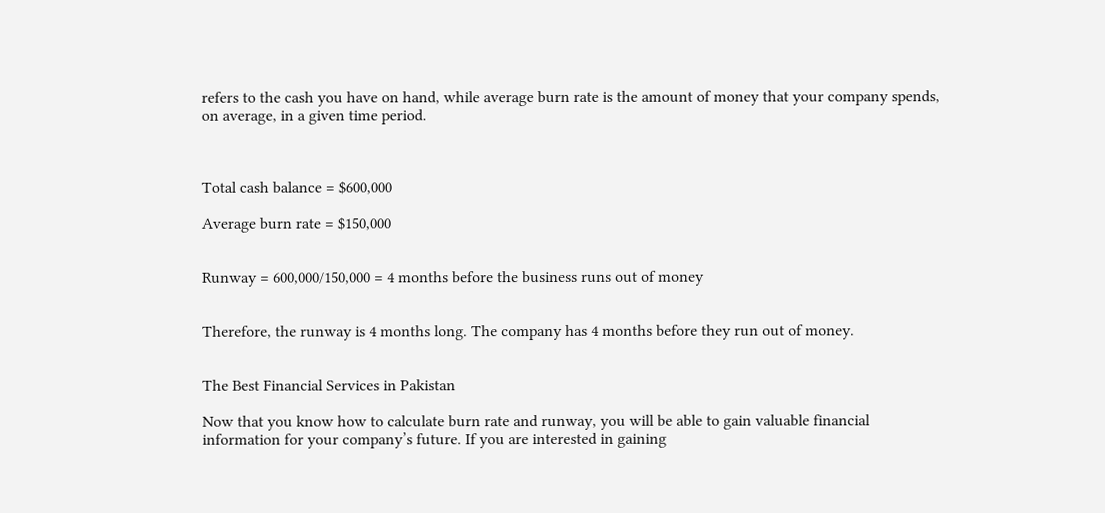refers to the cash you have on hand, while average burn rate is the amount of money that your company spends, on average, in a given time period.



Total cash balance = $600,000

Average burn rate = $150,000


Runway = 600,000/150,000 = 4 months before the business runs out of money


Therefore, the runway is 4 months long. The company has 4 months before they run out of money.


The Best Financial Services in Pakistan

Now that you know how to calculate burn rate and runway, you will be able to gain valuable financial information for your company’s future. If you are interested in gaining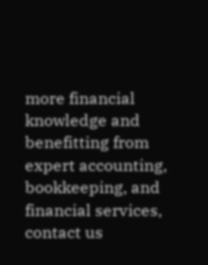more financial knowledge and benefitting from expert accounting, bookkeeping, and financial services, contact us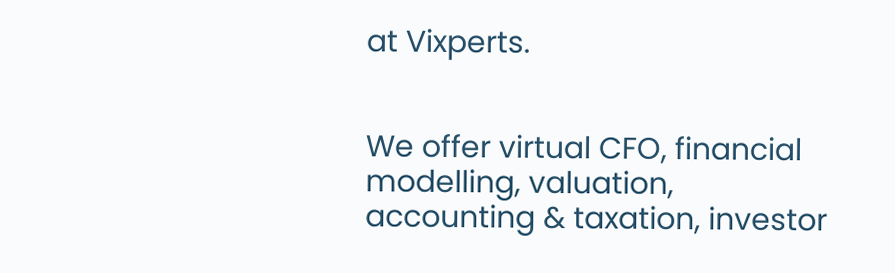at Vixperts.


We offer virtual CFO, financial modelling, valuation, accounting & taxation, investor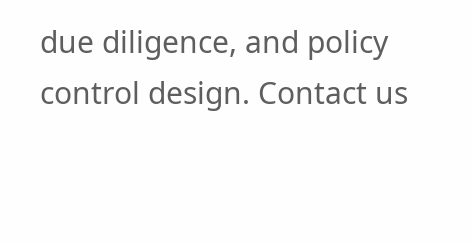due diligence, and policy control design. Contact us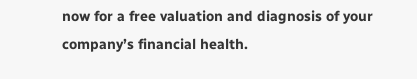now for a free valuation and diagnosis of your company’s financial health.